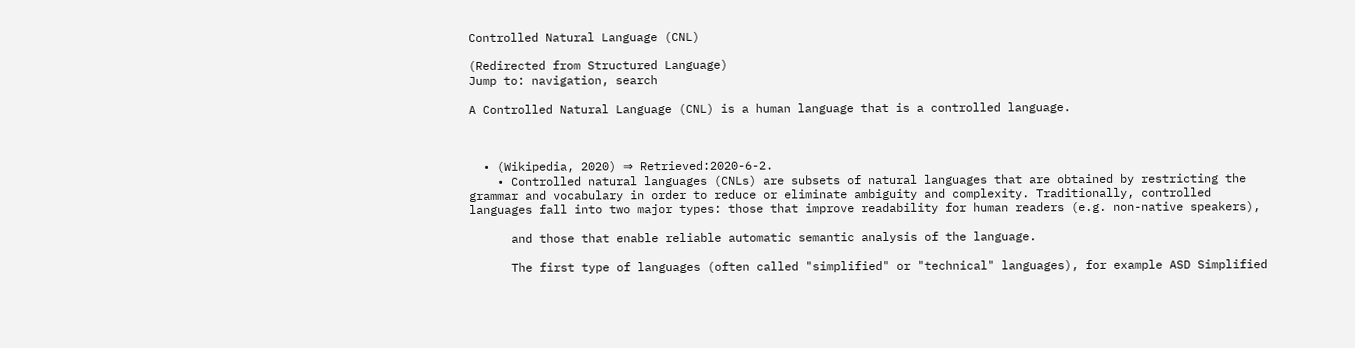Controlled Natural Language (CNL)

(Redirected from Structured Language)
Jump to: navigation, search

A Controlled Natural Language (CNL) is a human language that is a controlled language.



  • (Wikipedia, 2020) ⇒ Retrieved:2020-6-2.
    • Controlled natural languages (CNLs) are subsets of natural languages that are obtained by restricting the grammar and vocabulary in order to reduce or eliminate ambiguity and complexity. Traditionally, controlled languages fall into two major types: those that improve readability for human readers (e.g. non-native speakers),

      and those that enable reliable automatic semantic analysis of the language.

      The first type of languages (often called "simplified" or "technical" languages), for example ASD Simplified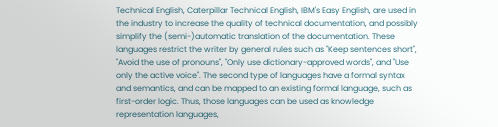Technical English, Caterpillar Technical English, IBM's Easy English, are used in the industry to increase the quality of technical documentation, and possibly simplify the (semi-)automatic translation of the documentation. These languages restrict the writer by general rules such as "Keep sentences short", "Avoid the use of pronouns", "Only use dictionary-approved words", and "Use only the active voice". The second type of languages have a formal syntax and semantics, and can be mapped to an existing formal language, such as first-order logic. Thus, those languages can be used as knowledge representation languages,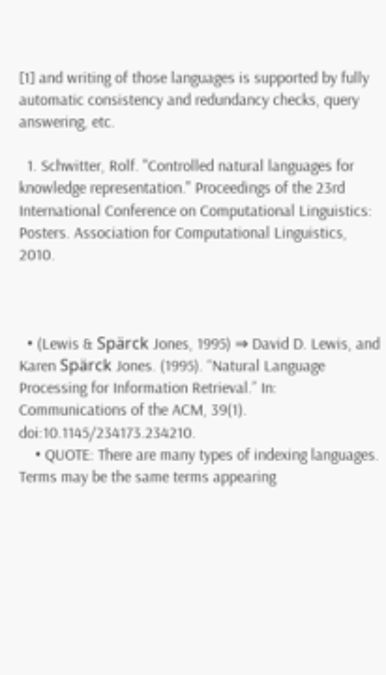[1] and writing of those languages is supported by fully automatic consistency and redundancy checks, query answering, etc.

  1. Schwitter, Rolf. "Controlled natural languages for knowledge representation." Proceedings of the 23rd International Conference on Computational Linguistics: Posters. Association for Computational Linguistics, 2010.



  • (Lewis & Spärck Jones, 1995) ⇒ David D. Lewis, and Karen Spärck Jones. (1995). “Natural Language Processing for Information Retrieval.” In: Communications of the ACM, 39(1). doi:10.1145/234173.234210.
    • QUOTE: There are many types of indexing languages. Terms may be the same terms appearing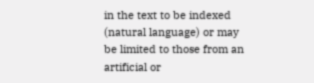in the text to be indexed (natural language) or may be limited to those from an artificial or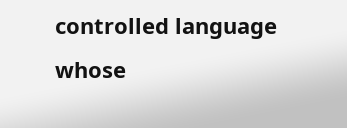controlled language whose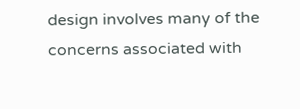design involves many of the concerns associated with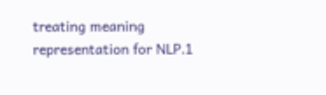treating meaning representation for NLP.1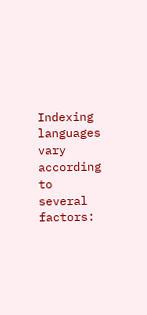Indexing languages vary according to several factors: